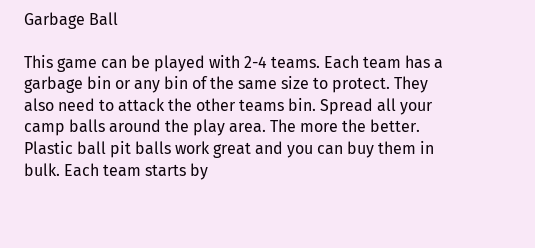Garbage Ball

This game can be played with 2-4 teams. Each team has a garbage bin or any bin of the same size to protect. They also need to attack the other teams bin. Spread all your camp balls around the play area. The more the better. Plastic ball pit balls work great and you can buy them in bulk. Each team starts by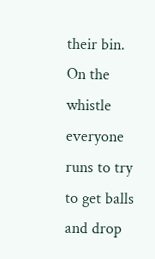their bin. On the whistle everyone runs to try to get balls and drop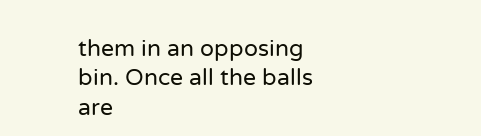them in an opposing bin. Once all the balls are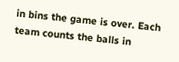in bins the game is over. Each team counts the balls in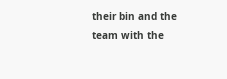their bin and the team with the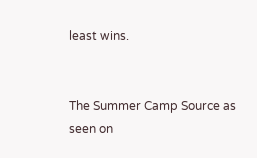least wins.


The Summer Camp Source as seen on